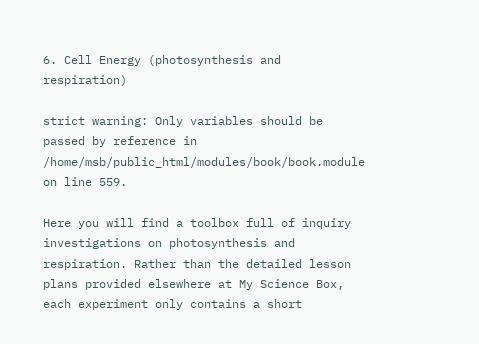6. Cell Energy (photosynthesis and respiration)

strict warning: Only variables should be passed by reference in /home/msb/public_html/modules/book/book.module on line 559.

Here you will find a toolbox full of inquiry investigations on photosynthesis and respiration. Rather than the detailed lesson plans provided elsewhere at My Science Box, each experiment only contains a short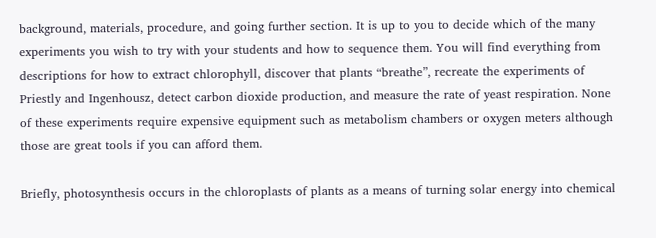background, materials, procedure, and going further section. It is up to you to decide which of the many experiments you wish to try with your students and how to sequence them. You will find everything from descriptions for how to extract chlorophyll, discover that plants “breathe”, recreate the experiments of Priestly and Ingenhousz, detect carbon dioxide production, and measure the rate of yeast respiration. None of these experiments require expensive equipment such as metabolism chambers or oxygen meters although those are great tools if you can afford them.

Briefly, photosynthesis occurs in the chloroplasts of plants as a means of turning solar energy into chemical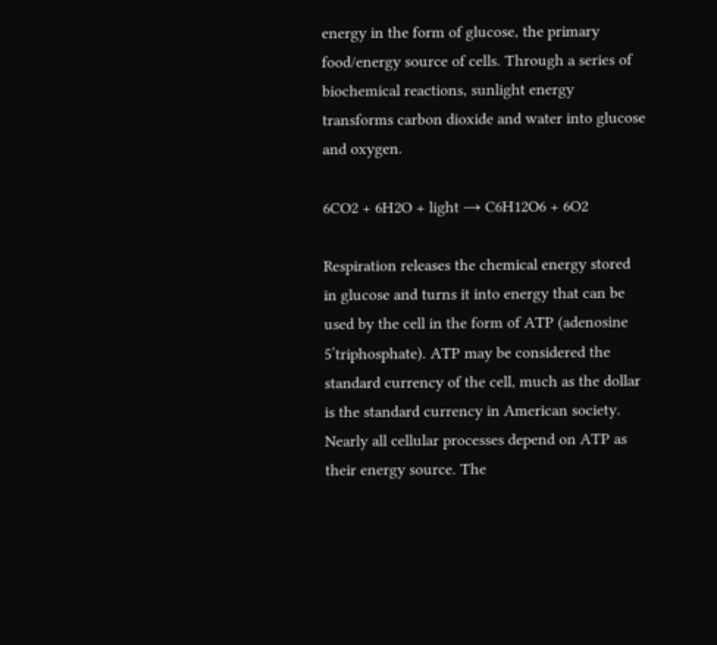energy in the form of glucose, the primary food/energy source of cells. Through a series of biochemical reactions, sunlight energy transforms carbon dioxide and water into glucose and oxygen.

6CO2 + 6H2O + light → C6H12O6 + 6O2

Respiration releases the chemical energy stored in glucose and turns it into energy that can be used by the cell in the form of ATP (adenosine 5’triphosphate). ATP may be considered the standard currency of the cell, much as the dollar is the standard currency in American society. Nearly all cellular processes depend on ATP as their energy source. The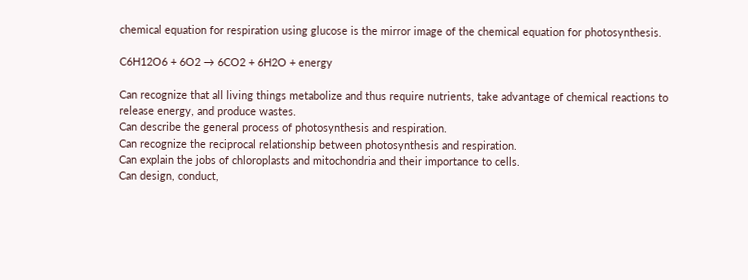chemical equation for respiration using glucose is the mirror image of the chemical equation for photosynthesis.

C6H12O6 + 6O2 → 6CO2 + 6H2O + energy

Can recognize that all living things metabolize and thus require nutrients, take advantage of chemical reactions to release energy, and produce wastes.
Can describe the general process of photosynthesis and respiration.
Can recognize the reciprocal relationship between photosynthesis and respiration.
Can explain the jobs of chloroplasts and mitochondria and their importance to cells.
Can design, conduct,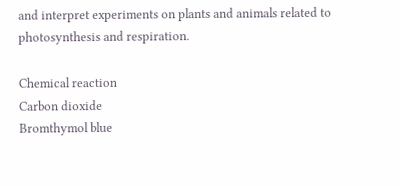and interpret experiments on plants and animals related to photosynthesis and respiration.

Chemical reaction
Carbon dioxide
Bromthymol blue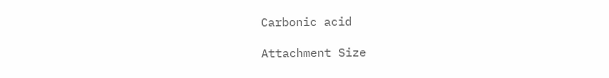Carbonic acid

Attachment Size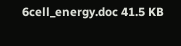6cell_energy.doc 41.5 KB